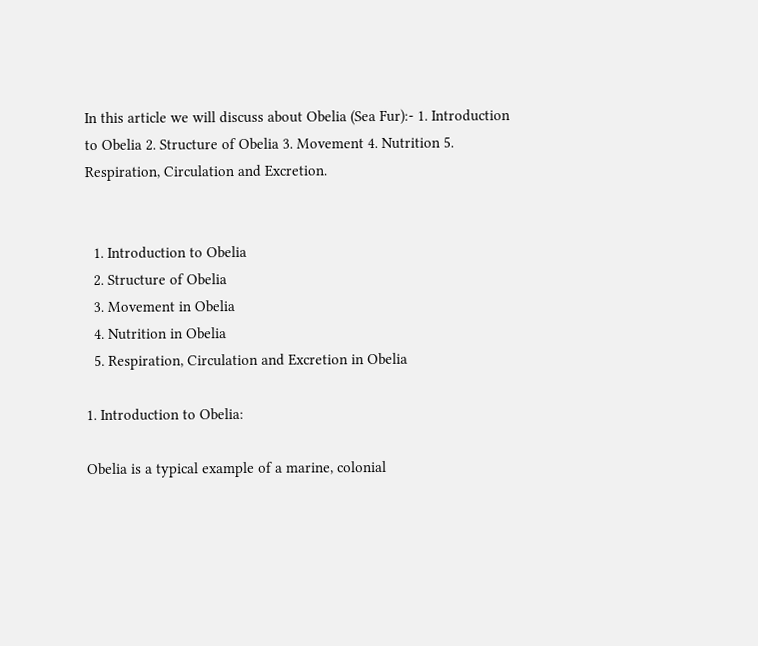In this article we will discuss about Obelia (Sea Fur):- 1. Introduction to Obelia 2. Structure of Obelia 3. Movement 4. Nutrition 5. Respiration, Circulation and Excretion.


  1. Introduction to Obelia
  2. Structure of Obelia
  3. Movement in Obelia
  4. Nutrition in Obelia
  5. Respiration, Circulation and Excretion in Obelia

1. Introduction to Obelia:

Obelia is a typical example of a marine, colonial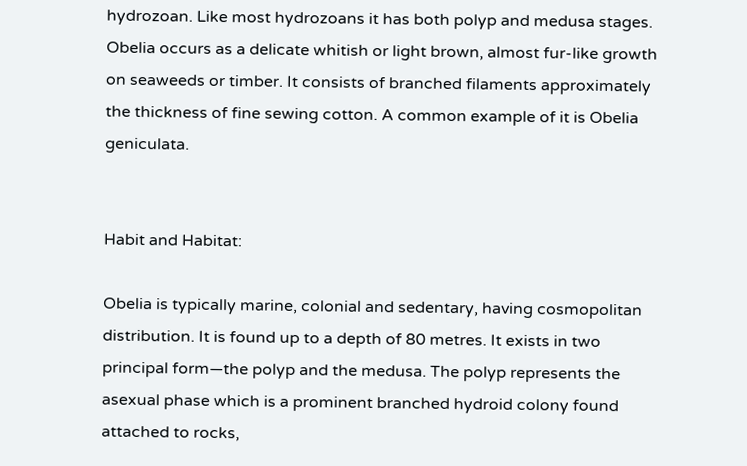hydrozoan. Like most hydrozoans it has both polyp and medusa stages. Obelia occurs as a delicate whitish or light brown, almost fur-like growth on seaweeds or timber. It consists of branched filaments approximately the thickness of fine sewing cotton. A common example of it is Obelia geniculata.


Habit and Habitat:

Obelia is typically marine, colonial and sedentary, having cosmopolitan distribution. It is found up to a depth of 80 metres. It exists in two principal form—the polyp and the medusa. The polyp represents the asexual phase which is a prominent branched hydroid colony found attached to rocks,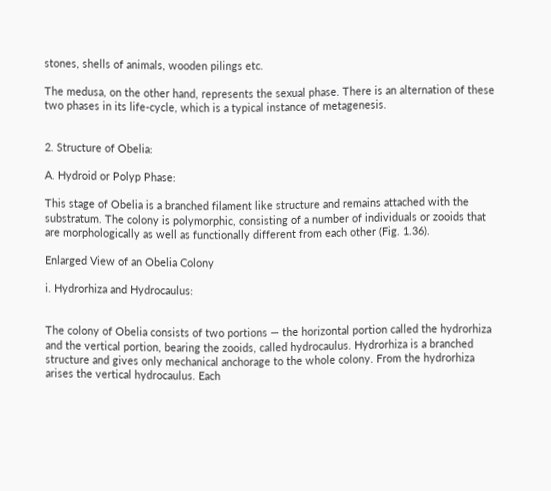stones, shells of animals, wooden pilings etc.

The medusa, on the other hand, represents the sexual phase. There is an alternation of these two phases in its life-cycle, which is a typical instance of metagenesis.


2. Structure of Obelia:

A. Hydroid or Polyp Phase:

This stage of Obelia is a branched filament like structure and remains attached with the substratum. The colony is polymorphic, consisting of a number of individuals or zooids that are morphologically as well as functionally different from each other (Fig. 1.36).

Enlarged View of an Obelia Colony

i. Hydrorhiza and Hydrocaulus:


The colony of Obelia consists of two portions — the horizontal portion called the hydrorhiza and the vertical portion, bearing the zooids, called hydrocaulus. Hydrorhiza is a branched structure and gives only mechanical anchorage to the whole colony. From the hydrorhiza arises the vertical hydrocaulus. Each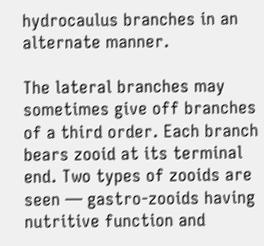hydrocaulus branches in an alternate manner.

The lateral branches may sometimes give off branches of a third order. Each branch bears zooid at its terminal end. Two types of zooids are seen — gastro-zooids having nutritive function and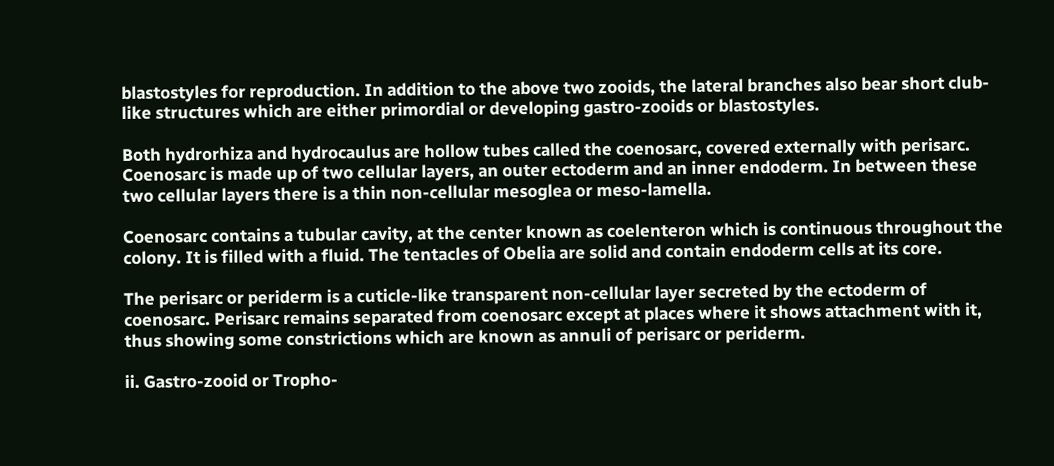blastostyles for reproduction. In addition to the above two zooids, the lateral branches also bear short club-like structures which are either primordial or developing gastro-zooids or blastostyles.

Both hydrorhiza and hydrocaulus are hollow tubes called the coenosarc, covered externally with perisarc. Coenosarc is made up of two cellular layers, an outer ectoderm and an inner endoderm. In between these two cellular layers there is a thin non-cellular mesoglea or meso-lamella.

Coenosarc contains a tubular cavity, at the center known as coelenteron which is continuous throughout the colony. It is filled with a fluid. The tentacles of Obelia are solid and contain endoderm cells at its core.

The perisarc or periderm is a cuticle-like transparent non-cellular layer secreted by the ectoderm of coenosarc. Perisarc remains separated from coenosarc except at places where it shows attachment with it, thus showing some constrictions which are known as annuli of perisarc or periderm.

ii. Gastro-zooid or Tropho-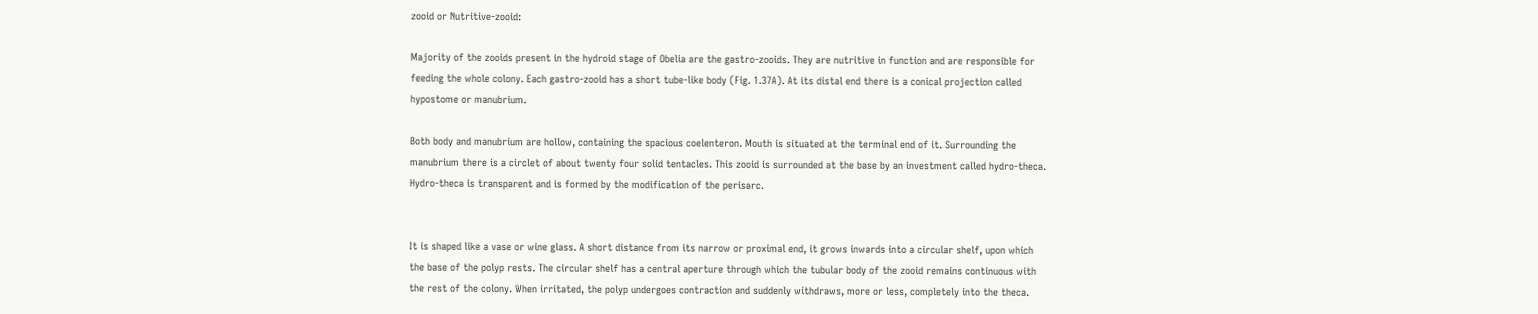zooid or Nutritive-zooid:

Majority of the zooids present in the hydroid stage of Obelia are the gastro-zooids. They are nutritive in function and are responsible for feeding the whole colony. Each gastro-zooid has a short tube-like body (Fig. 1.37A). At its distal end there is a conical projection called hypostome or manubrium.

Both body and manubrium are hollow, containing the spacious coelenteron. Mouth is situated at the terminal end of it. Surrounding the manubrium there is a circlet of about twenty four solid tentacles. This zooid is surrounded at the base by an investment called hydro-theca. Hydro-theca is transparent and is formed by the modification of the perisarc.


It is shaped like a vase or wine glass. A short distance from its narrow or proximal end, it grows inwards into a circular shelf, upon which the base of the polyp rests. The circular shelf has a central aperture through which the tubular body of the zooid remains continuous with the rest of the colony. When irritated, the polyp undergoes contraction and suddenly withdraws, more or less, completely into the theca.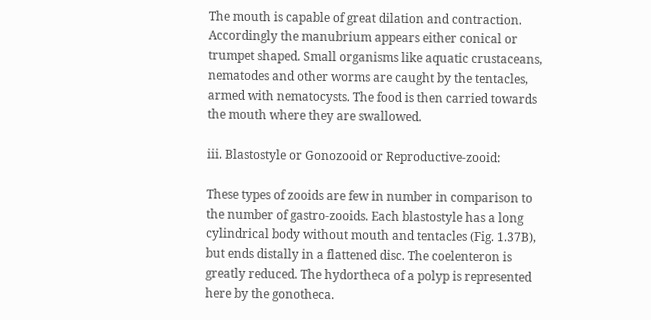The mouth is capable of great dilation and contraction. Accordingly the manubrium appears either conical or trumpet shaped. Small organisms like aquatic crustaceans, nematodes and other worms are caught by the tentacles, armed with nematocysts. The food is then carried towards the mouth where they are swallowed.

iii. Blastostyle or Gonozooid or Reproductive-zooid:

These types of zooids are few in number in comparison to the number of gastro-zooids. Each blastostyle has a long cylindrical body without mouth and tentacles (Fig. 1.37B), but ends distally in a flattened disc. The coelenteron is greatly reduced. The hydortheca of a polyp is represented here by the gonotheca.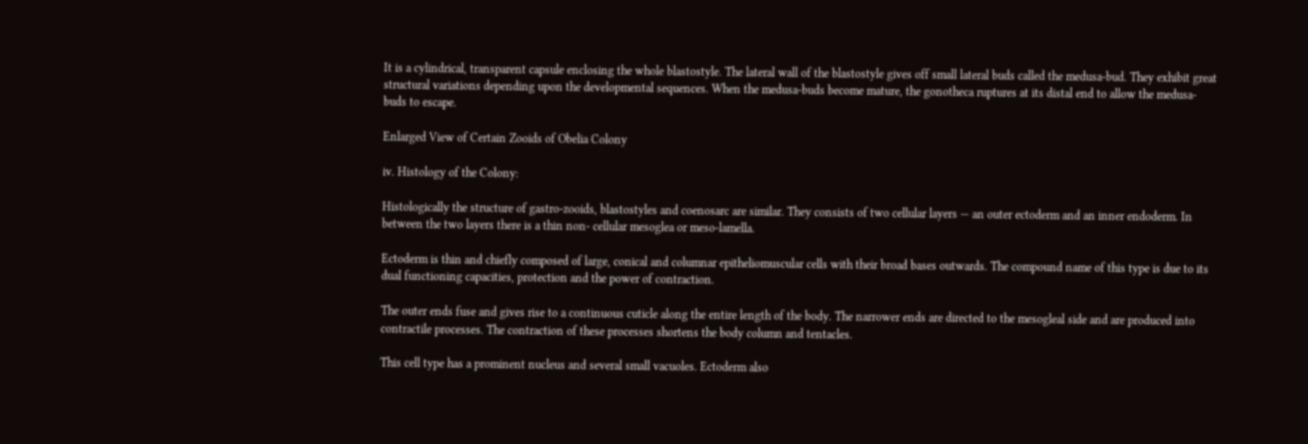It is a cylindrical, transparent capsule enclosing the whole blastostyle. The lateral wall of the blastostyle gives off small lateral buds called the medusa-bud. They exhibit great structural variations depending upon the developmental sequences. When the medusa-buds become mature, the gonotheca ruptures at its distal end to allow the medusa-buds to escape.

Enlarged View of Certain Zooids of Obelia Colony

iv. Histology of the Colony:

Histologically the structure of gastro-zooids, blastostyles and coenosarc are similar. They consists of two cellular layers — an outer ectoderm and an inner endoderm. In between the two layers there is a thin non- cellular mesoglea or meso-lamella.

Ectoderm is thin and chiefly composed of large, conical and columnar epitheliomuscular cells with their broad bases outwards. The compound name of this type is due to its dual functioning capacities, protection and the power of contraction.

The outer ends fuse and gives rise to a continuous cuticle along the entire length of the body. The narrower ends are directed to the mesogleal side and are produced into contractile processes. The contraction of these processes shortens the body column and tentacles.

This cell type has a prominent nucleus and several small vacuoles. Ectoderm also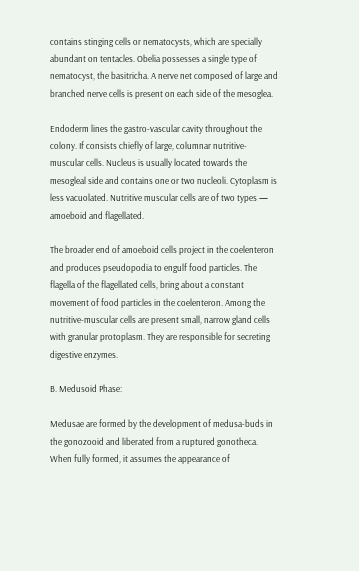contains stinging cells or nematocysts, which are specially abundant on tentacles. Obelia possesses a single type of nematocyst, the basitricha. A nerve net composed of large and branched nerve cells is present on each side of the mesoglea.

Endoderm lines the gastro-vascular cavity throughout the colony. If consists chiefly of large, columnar nutritive-muscular cells. Nucleus is usually located towards the mesogleal side and contains one or two nucleoli. Cytoplasm is less vacuolated. Nutritive muscular cells are of two types — amoeboid and flagellated.

The broader end of amoeboid cells project in the coelenteron and produces pseudopodia to engulf food particles. The flagella of the flagellated cells, bring about a constant movement of food particles in the coelenteron. Among the nutritive-muscular cells are present small, narrow gland cells with granular protoplasm. They are responsible for secreting digestive enzymes.

B. Medusoid Phase:

Medusae are formed by the development of medusa-buds in the gonozooid and liberated from a ruptured gonotheca. When fully formed, it assumes the appearance of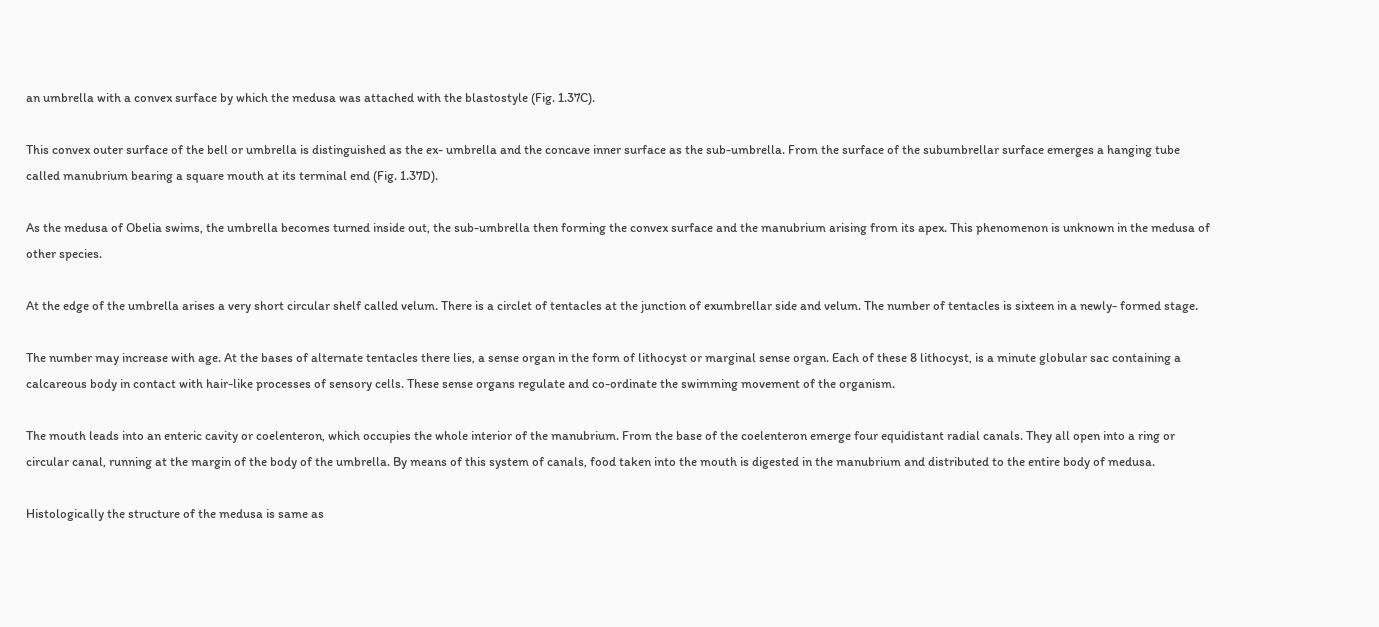an umbrella with a convex surface by which the medusa was attached with the blastostyle (Fig. 1.37C).

This convex outer surface of the bell or umbrella is distinguished as the ex- umbrella and the concave inner surface as the sub-umbrella. From the surface of the subumbrellar surface emerges a hanging tube called manubrium bearing a square mouth at its terminal end (Fig. 1.37D).

As the medusa of Obelia swims, the umbrella becomes turned inside out, the sub-umbrella then forming the convex surface and the manubrium arising from its apex. This phenomenon is unknown in the medusa of other species.

At the edge of the umbrella arises a very short circular shelf called velum. There is a circlet of tentacles at the junction of exumbrellar side and velum. The number of tentacles is sixteen in a newly- formed stage.

The number may increase with age. At the bases of alternate tentacles there lies, a sense organ in the form of lithocyst or marginal sense organ. Each of these 8 lithocyst, is a minute globular sac containing a calcareous body in contact with hair-like processes of sensory cells. These sense organs regulate and co-ordinate the swimming movement of the organism.

The mouth leads into an enteric cavity or coelenteron, which occupies the whole interior of the manubrium. From the base of the coelenteron emerge four equidistant radial canals. They all open into a ring or circular canal, running at the margin of the body of the umbrella. By means of this system of canals, food taken into the mouth is digested in the manubrium and distributed to the entire body of medusa.

Histologically the structure of the medusa is same as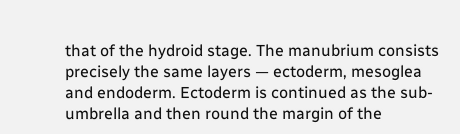that of the hydroid stage. The manubrium consists precisely the same layers — ectoderm, mesoglea and endoderm. Ectoderm is continued as the sub-umbrella and then round the margin of the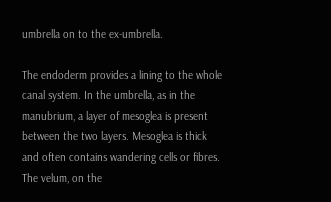umbrella on to the ex-umbrella.

The endoderm provides a lining to the whole canal system. In the umbrella, as in the manubrium, a layer of mesoglea is present between the two layers. Mesoglea is thick and often contains wandering cells or fibres. The velum, on the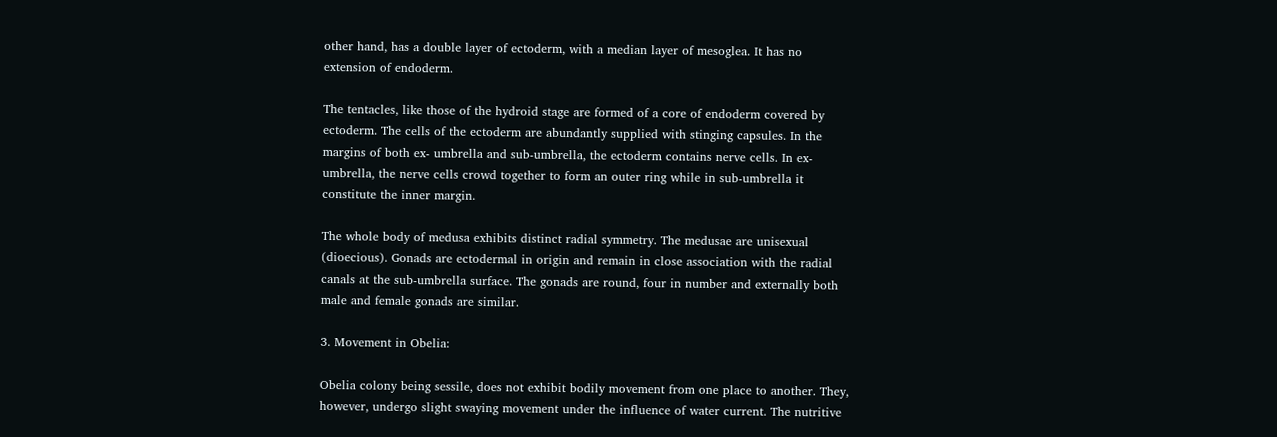other hand, has a double layer of ectoderm, with a median layer of mesoglea. It has no extension of endoderm.

The tentacles, like those of the hydroid stage are formed of a core of endoderm covered by ectoderm. The cells of the ectoderm are abundantly supplied with stinging capsules. In the margins of both ex- umbrella and sub-umbrella, the ectoderm contains nerve cells. In ex-umbrella, the nerve cells crowd together to form an outer ring while in sub-umbrella it constitute the inner margin.

The whole body of medusa exhibits distinct radial symmetry. The medusae are unisexual (dioecious). Gonads are ectodermal in origin and remain in close association with the radial canals at the sub-umbrella surface. The gonads are round, four in number and externally both male and female gonads are similar.

3. Movement in Obelia:

Obelia colony being sessile, does not exhibit bodily movement from one place to another. They, however, undergo slight swaying movement under the influence of water current. The nutritive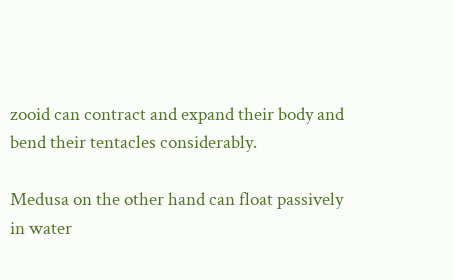zooid can contract and expand their body and bend their tentacles considerably.

Medusa on the other hand can float passively in water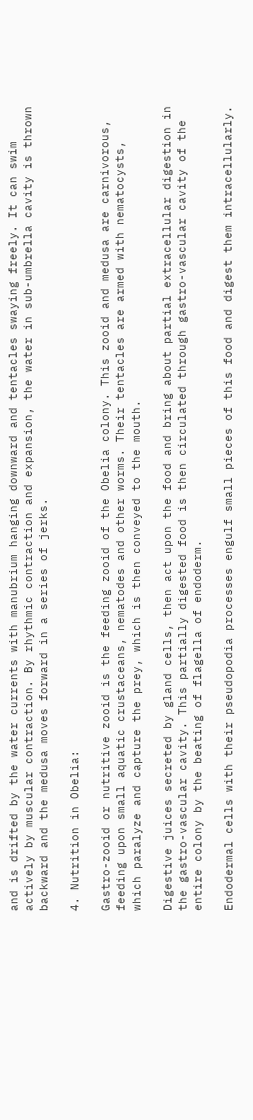and is drifted by the water currents with manubrium hanging downward and tentacles swaying freely. It can swim actively by muscular contraction. By rhythmic contraction and expansion, the water in sub-umbrella cavity is thrown backward and the medusa moves forward in a series of jerks.

4. Nutrition in Obelia:

Gastro-zooid or nutritive zooid is the feeding zooid of the Obelia colony. This zooid and medusa are carnivorous, feeding upon small aquatic crustaceans, nematodes and other worms. Their tentacles are armed with nematocysts, which paralyze and capture the prey, which is then conveyed to the mouth.

Digestive juices secreted by gland cells, then act upon the food and bring about partial extracellular digestion in the gastro-vascular cavity. This partially digested food is then circulated through gastro-vascular cavity of the entire colony by the beating of flagella of endoderm.

Endodermal cells with their pseudopodia processes engulf small pieces of this food and digest them intracellularly.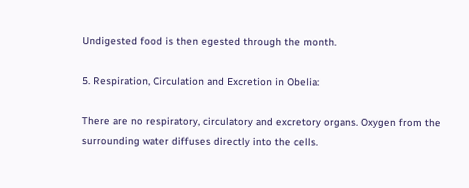Undigested food is then egested through the month.

5. Respiration, Circulation and Excretion in Obelia:

There are no respiratory, circulatory and excretory organs. Oxygen from the surrounding water diffuses directly into the cells.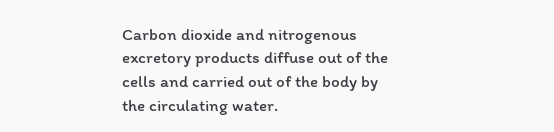Carbon dioxide and nitrogenous excretory products diffuse out of the cells and carried out of the body by the circulating water.